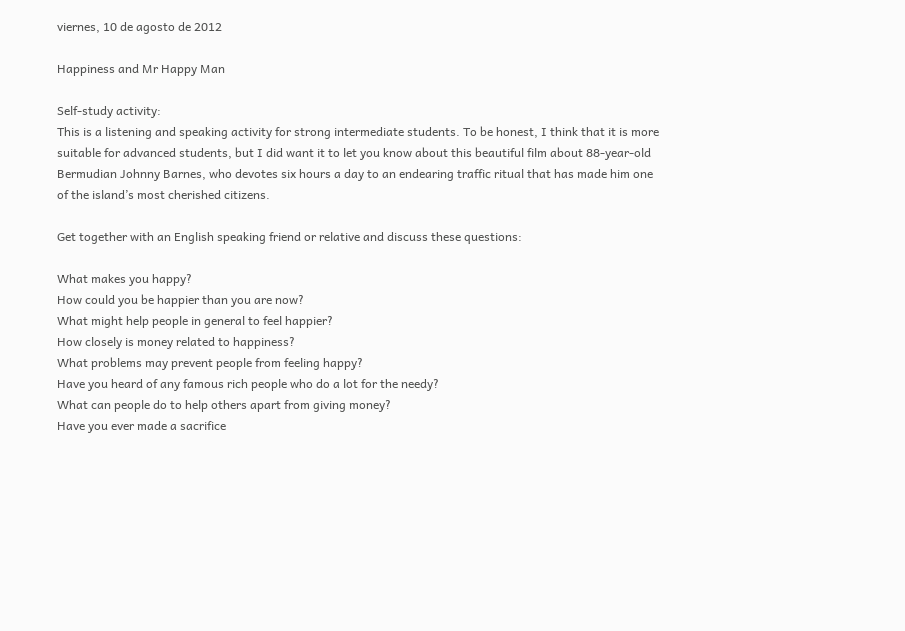viernes, 10 de agosto de 2012

Happiness and Mr Happy Man

Self-study activity:
This is a listening and speaking activity for strong intermediate students. To be honest, I think that it is more suitable for advanced students, but I did want it to let you know about this beautiful film about 88-year-old Bermudian Johnny Barnes, who devotes six hours a day to an endearing traffic ritual that has made him one of the island’s most cherished citizens.

Get together with an English speaking friend or relative and discuss these questions:

What makes you happy?
How could you be happier than you are now?
What might help people in general to feel happier?
How closely is money related to happiness?
What problems may prevent people from feeling happy?
Have you heard of any famous rich people who do a lot for the needy?
What can people do to help others apart from giving money?
Have you ever made a sacrifice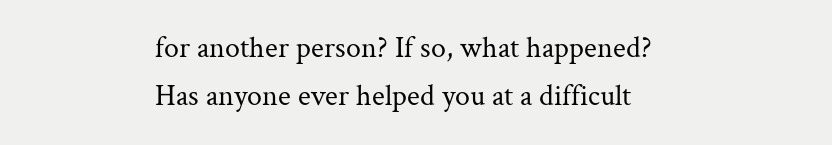for another person? If so, what happened?
Has anyone ever helped you at a difficult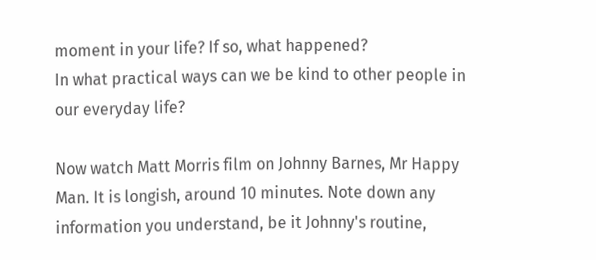moment in your life? If so, what happened?
In what practical ways can we be kind to other people in our everyday life?

Now watch Matt Morris film on Johnny Barnes, Mr Happy Man. It is longish, around 10 minutes. Note down any information you understand, be it Johnny's routine,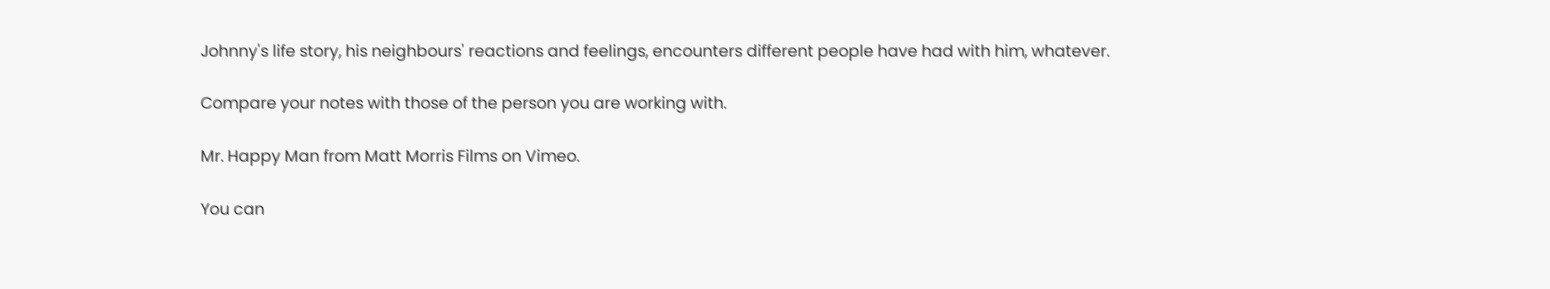Johnny's life story, his neighbours' reactions and feelings, encounters different people have had with him, whatever.

Compare your notes with those of the person you are working with.

Mr. Happy Man from Matt Morris Films on Vimeo.

You can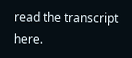read the transcript here.